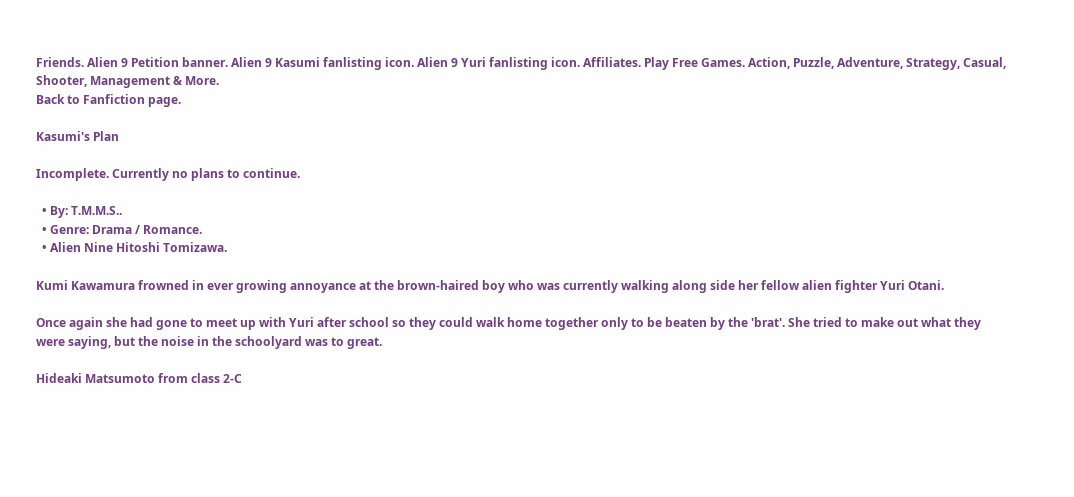Friends. Alien 9 Petition banner. Alien 9 Kasumi fanlisting icon. Alien 9 Yuri fanlisting icon. Affiliates. Play Free Games. Action, Puzzle, Adventure, Strategy, Casual, Shooter, Management & More.
Back to Fanfiction page.

Kasumi's Plan

Incomplete. Currently no plans to continue.

  • By: T.M.M.S..
  • Genre: Drama / Romance.
  • Alien Nine Hitoshi Tomizawa.

Kumi Kawamura frowned in ever growing annoyance at the brown-haired boy who was currently walking along side her fellow alien fighter Yuri Otani.

Once again she had gone to meet up with Yuri after school so they could walk home together only to be beaten by the 'brat'. She tried to make out what they were saying, but the noise in the schoolyard was to great.

Hideaki Matsumoto from class 2-C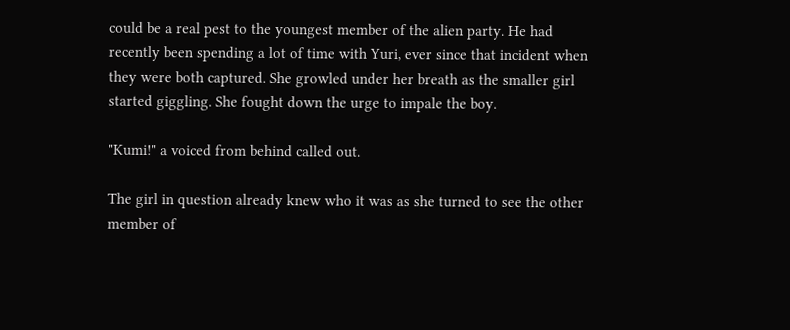could be a real pest to the youngest member of the alien party. He had recently been spending a lot of time with Yuri, ever since that incident when they were both captured. She growled under her breath as the smaller girl started giggling. She fought down the urge to impale the boy.

"Kumi!" a voiced from behind called out.

The girl in question already knew who it was as she turned to see the other member of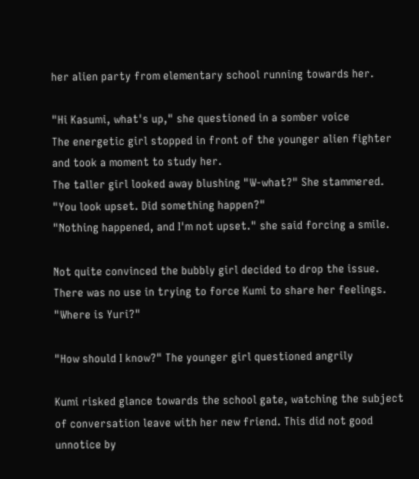her alien party from elementary school running towards her.

"Hi Kasumi, what's up," she questioned in a somber voice
The energetic girl stopped in front of the younger alien fighter and took a moment to study her.
The taller girl looked away blushing "W-what?" She stammered.
"You look upset. Did something happen?"
"Nothing happened, and I'm not upset." she said forcing a smile.

Not quite convinced the bubbly girl decided to drop the issue. There was no use in trying to force Kumi to share her feelings. "Where is Yuri?"

"How should I know?" The younger girl questioned angrily

Kumi risked glance towards the school gate, watching the subject of conversation leave with her new friend. This did not good unnotice by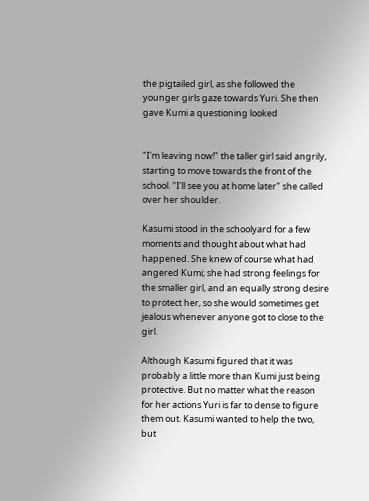the pigtailed girl, as she followed the younger girls gaze towards Yuri. She then gave Kumi a questioning looked


"I'm leaving now!" the taller girl said angrily, starting to move towards the front of the school. "I'll see you at home later" she called over her shoulder.

Kasumi stood in the schoolyard for a few moments and thought about what had happened. She knew of course what had angered Kumi; she had strong feelings for the smaller girl, and an equally strong desire to protect her, so she would sometimes get jealous whenever anyone got to close to the girl.

Although Kasumi figured that it was probably a little more than Kumi just being protective. But no matter what the reason for her actions Yuri is far to dense to figure them out. Kasumi wanted to help the two, but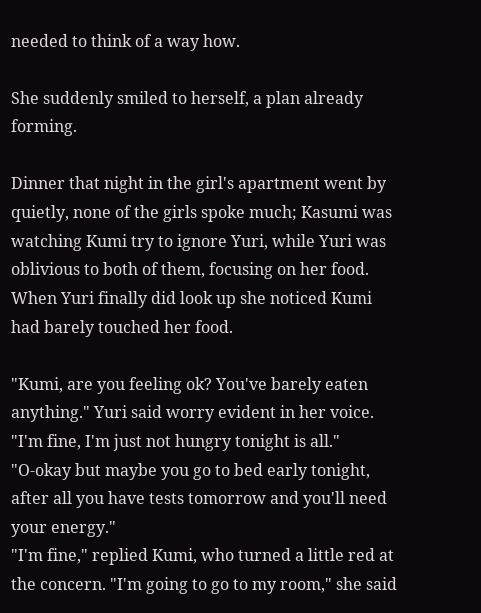needed to think of a way how.

She suddenly smiled to herself, a plan already forming.

Dinner that night in the girl's apartment went by quietly, none of the girls spoke much; Kasumi was watching Kumi try to ignore Yuri, while Yuri was oblivious to both of them, focusing on her food. When Yuri finally did look up she noticed Kumi had barely touched her food.

"Kumi, are you feeling ok? You've barely eaten anything." Yuri said worry evident in her voice. "I'm fine, I'm just not hungry tonight is all."
"O-okay but maybe you go to bed early tonight, after all you have tests tomorrow and you'll need your energy."
"I'm fine," replied Kumi, who turned a little red at the concern. "I'm going to go to my room," she said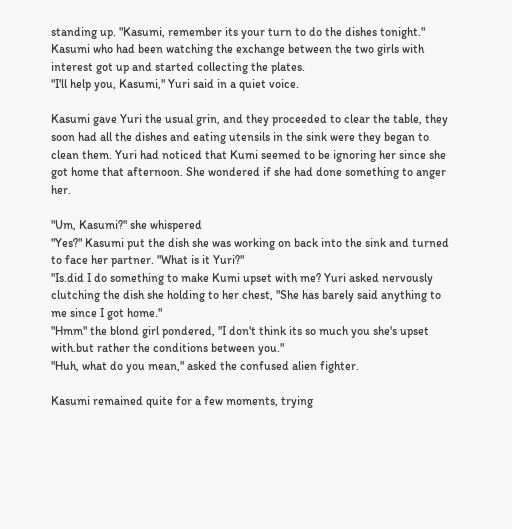standing up. "Kasumi, remember its your turn to do the dishes tonight."
Kasumi who had been watching the exchange between the two girls with interest got up and started collecting the plates.
"I'll help you, Kasumi," Yuri said in a quiet voice.

Kasumi gave Yuri the usual grin, and they proceeded to clear the table, they soon had all the dishes and eating utensils in the sink were they began to clean them. Yuri had noticed that Kumi seemed to be ignoring her since she got home that afternoon. She wondered if she had done something to anger her.

"Um, Kasumi?" she whispered
"Yes?" Kasumi put the dish she was working on back into the sink and turned to face her partner. "What is it Yuri?"
"Is.did I do something to make Kumi upset with me? Yuri asked nervously clutching the dish she holding to her chest, "She has barely said anything to me since I got home."
"Hmm" the blond girl pondered, "I don't think its so much you she's upset with.but rather the conditions between you."
"Huh, what do you mean," asked the confused alien fighter.

Kasumi remained quite for a few moments, trying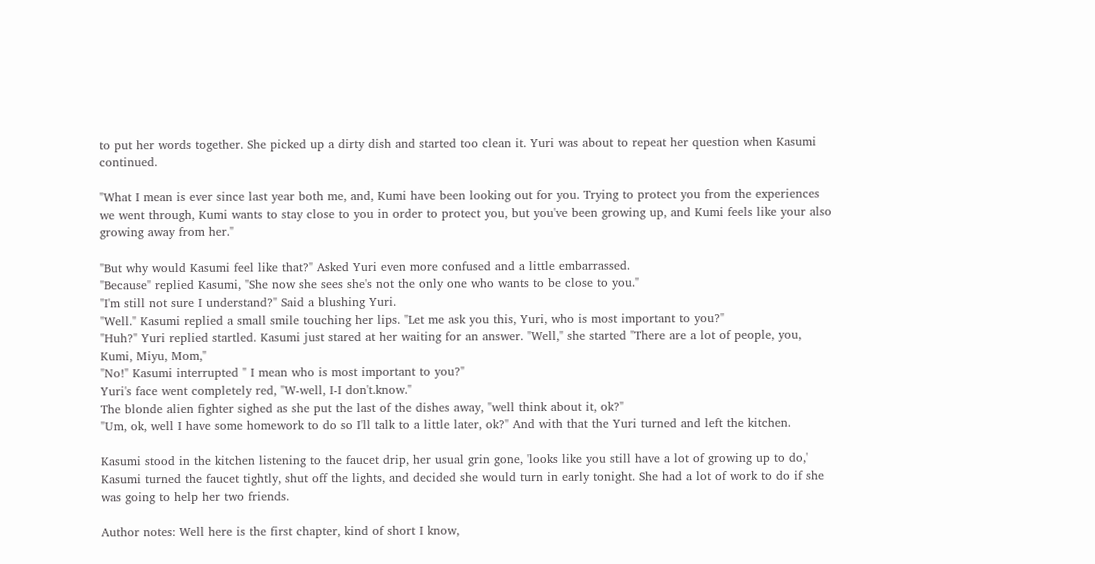to put her words together. She picked up a dirty dish and started too clean it. Yuri was about to repeat her question when Kasumi continued.

"What I mean is ever since last year both me, and, Kumi have been looking out for you. Trying to protect you from the experiences we went through, Kumi wants to stay close to you in order to protect you, but you've been growing up, and Kumi feels like your also growing away from her."

"But why would Kasumi feel like that?" Asked Yuri even more confused and a little embarrassed.
"Because" replied Kasumi, "She now she sees she's not the only one who wants to be close to you."
"I'm still not sure I understand?" Said a blushing Yuri.
"Well." Kasumi replied a small smile touching her lips. "Let me ask you this, Yuri, who is most important to you?"
"Huh?" Yuri replied startled. Kasumi just stared at her waiting for an answer. "Well," she started "There are a lot of people, you, Kumi, Miyu, Mom,"
"No!" Kasumi interrupted " I mean who is most important to you?"
Yuri's face went completely red, "W-well, I-I don't.know."
The blonde alien fighter sighed as she put the last of the dishes away, "well think about it, ok?"
"Um, ok, well I have some homework to do so I'll talk to a little later, ok?" And with that the Yuri turned and left the kitchen.

Kasumi stood in the kitchen listening to the faucet drip, her usual grin gone, 'looks like you still have a lot of growing up to do,' Kasumi turned the faucet tightly, shut off the lights, and decided she would turn in early tonight. She had a lot of work to do if she was going to help her two friends.

Author notes: Well here is the first chapter, kind of short I know,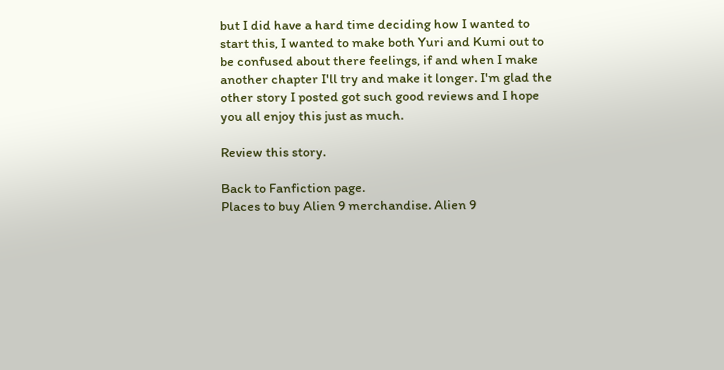but I did have a hard time deciding how I wanted to start this, I wanted to make both Yuri and Kumi out to be confused about there feelings, if and when I make another chapter I'll try and make it longer. I'm glad the other story I posted got such good reviews and I hope you all enjoy this just as much.

Review this story.

Back to Fanfiction page.
Places to buy Alien 9 merchandise. Alien 9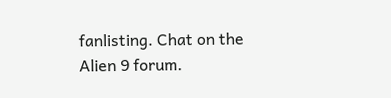fanlisting. Chat on the Alien 9 forum.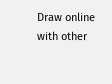Draw online with other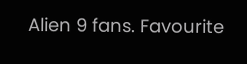Alien 9 fans. Favourite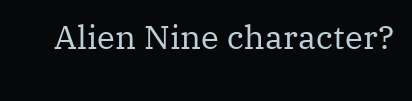Alien Nine character?